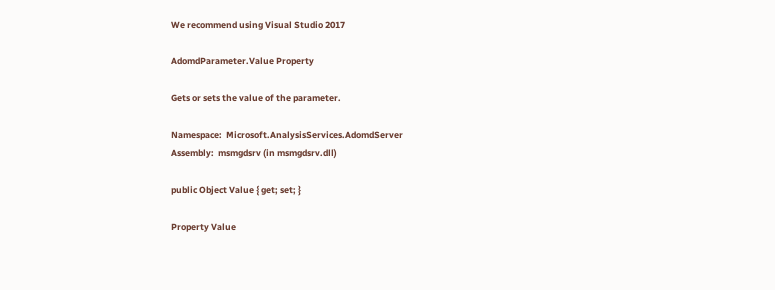We recommend using Visual Studio 2017

AdomdParameter.Value Property

Gets or sets the value of the parameter.

Namespace:  Microsoft.AnalysisServices.AdomdServer
Assembly:  msmgdsrv (in msmgdsrv.dll)

public Object Value { get; set; }

Property Value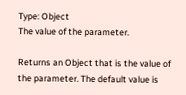Type: Object
The value of the parameter.

Returns an Object that is the value of the parameter. The default value is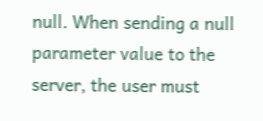null. When sending a null parameter value to the server, the user must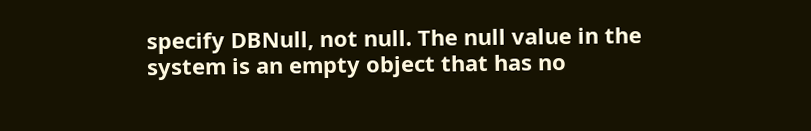specify DBNull, not null. The null value in the system is an empty object that has no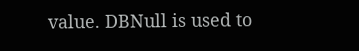value. DBNull is used to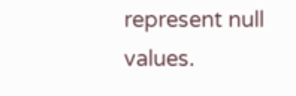represent null values.